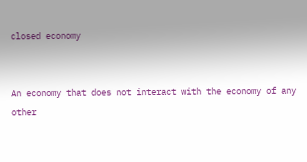closed economy


An economy that does not interact with the economy of any other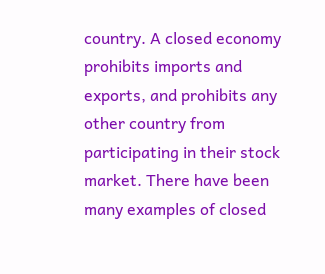country. A closed economy prohibits imports and exports, and prohibits any other country from participating in their stock market. There have been many examples of closed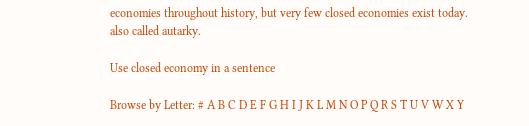economies throughout history, but very few closed economies exist today. also called autarky.

Use closed economy in a sentence

Browse by Letter: # A B C D E F G H I J K L M N O P Q R S T U V W X Y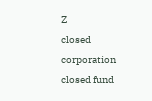Z
closed corporation closed fund